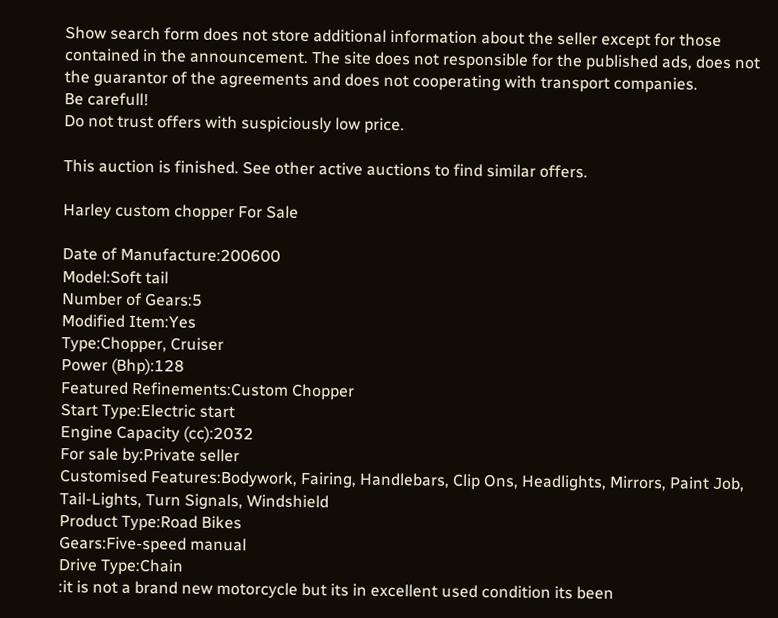Show search form does not store additional information about the seller except for those contained in the announcement. The site does not responsible for the published ads, does not the guarantor of the agreements and does not cooperating with transport companies.
Be carefull!
Do not trust offers with suspiciously low price.

This auction is finished. See other active auctions to find similar offers.

Harley custom chopper For Sale

Date of Manufacture:200600
Model:Soft tail
Number of Gears:5
Modified Item:Yes
Type:Chopper, Cruiser
Power (Bhp):128
Featured Refinements:Custom Chopper
Start Type:Electric start
Engine Capacity (cc):2032
For sale by:Private seller
Customised Features:Bodywork, Fairing, Handlebars, Clip Ons, Headlights, Mirrors, Paint Job, Tail-Lights, Turn Signals, Windshield
Product Type:Road Bikes
Gears:Five-speed manual
Drive Type:Chain
:it is not a brand new motorcycle but its in excellent used condition its been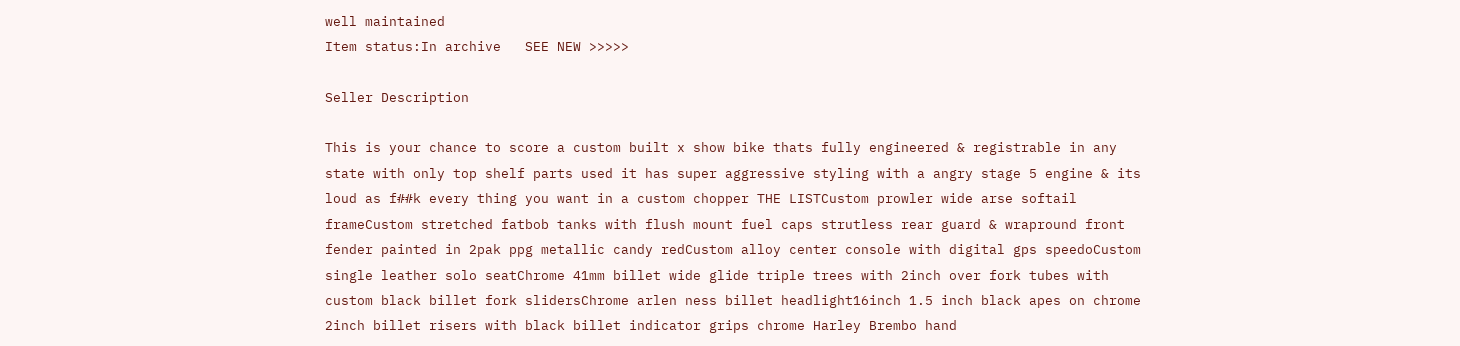well maintained
Item status:In archive   SEE NEW >>>>>

Seller Description

This is your chance to score a custom built x show bike thats fully engineered & registrable in any state with only top shelf parts used it has super aggressive styling with a angry stage 5 engine & its loud as f##k every thing you want in a custom chopper THE LISTCustom prowler wide arse softail frameCustom stretched fatbob tanks with flush mount fuel caps strutless rear guard & wrapround front fender painted in 2pak ppg metallic candy redCustom alloy center console with digital gps speedoCustom single leather solo seatChrome 41mm billet wide glide triple trees with 2inch over fork tubes with custom black billet fork slidersChrome arlen ness billet headlight16inch 1.5 inch black apes on chrome 2inch billet risers with black billet indicator grips chrome Harley Brembo hand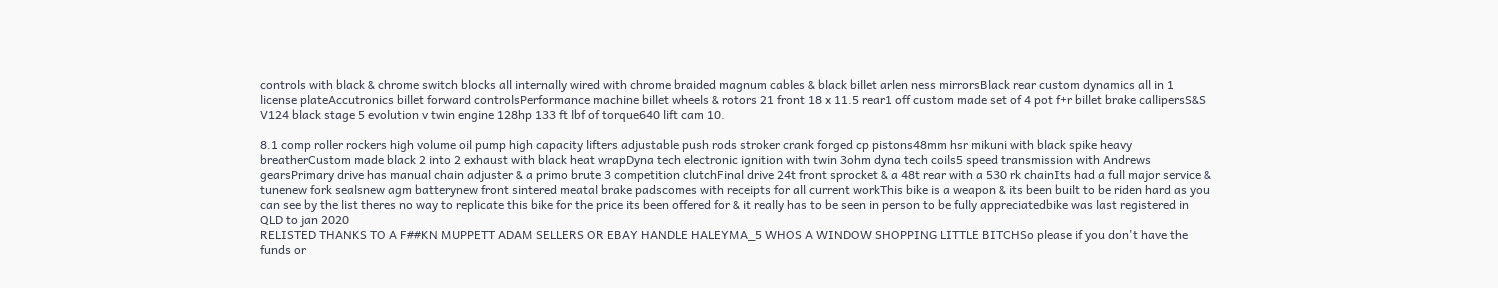controls with black & chrome switch blocks all internally wired with chrome braided magnum cables & black billet arlen ness mirrorsBlack rear custom dynamics all in 1 license plateAccutronics billet forward controlsPerformance machine billet wheels & rotors 21 front 18 x 11.5 rear1 off custom made set of 4 pot f+r billet brake callipersS&S V124 black stage 5 evolution v twin engine 128hp 133 ft lbf of torque640 lift cam 10.

8.1 comp roller rockers high volume oil pump high capacity lifters adjustable push rods stroker crank forged cp pistons48mm hsr mikuni with black spike heavy breatherCustom made black 2 into 2 exhaust with black heat wrapDyna tech electronic ignition with twin 3ohm dyna tech coils5 speed transmission with Andrews gearsPrimary drive has manual chain adjuster & a primo brute 3 competition clutchFinal drive 24t front sprocket & a 48t rear with a 530 rk chainIts had a full major service & tunenew fork sealsnew agm batterynew front sintered meatal brake padscomes with receipts for all current workThis bike is a weapon & its been built to be riden hard as you can see by the list theres no way to replicate this bike for the price its been offered for & it really has to be seen in person to be fully appreciatedbike was last registered in QLD to jan 2020
RELISTED THANKS TO A F##KN MUPPETT ADAM SELLERS OR EBAY HANDLE HALEYMA_5 WHOS A WINDOW SHOPPING LITTLE BITCHSo please if you don't have the funds or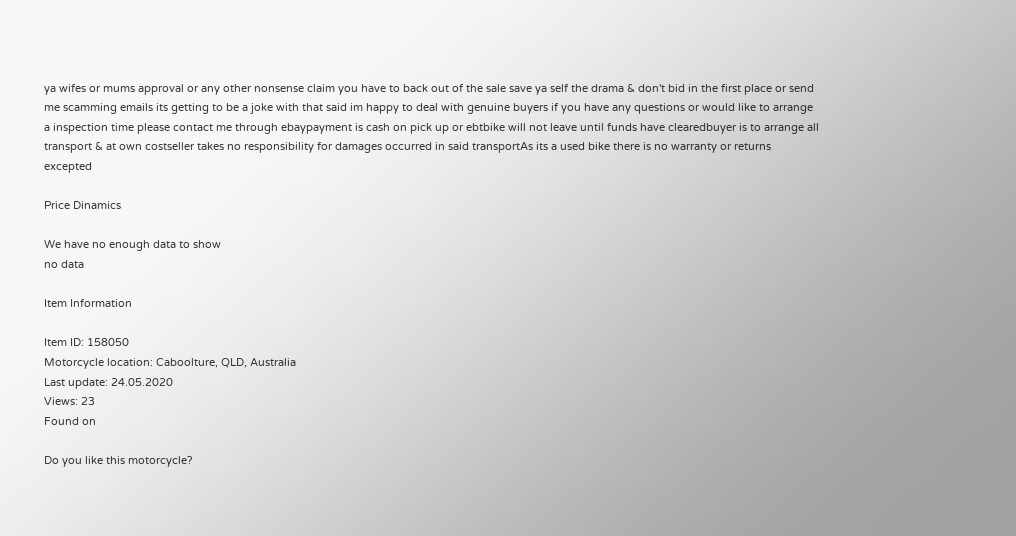ya wifes or mums approval or any other nonsense claim you have to back out of the sale save ya self the drama & don't bid in the first place or send me scamming emails its getting to be a joke with that said im happy to deal with genuine buyers if you have any questions or would like to arrange a inspection time please contact me through ebaypayment is cash on pick up or ebtbike will not leave until funds have clearedbuyer is to arrange all transport & at own costseller takes no responsibility for damages occurred in said transportAs its a used bike there is no warranty or returns excepted

Price Dinamics

We have no enough data to show
no data

Item Information

Item ID: 158050
Motorcycle location: Caboolture, QLD, Australia
Last update: 24.05.2020
Views: 23
Found on

Do you like this motorcycle?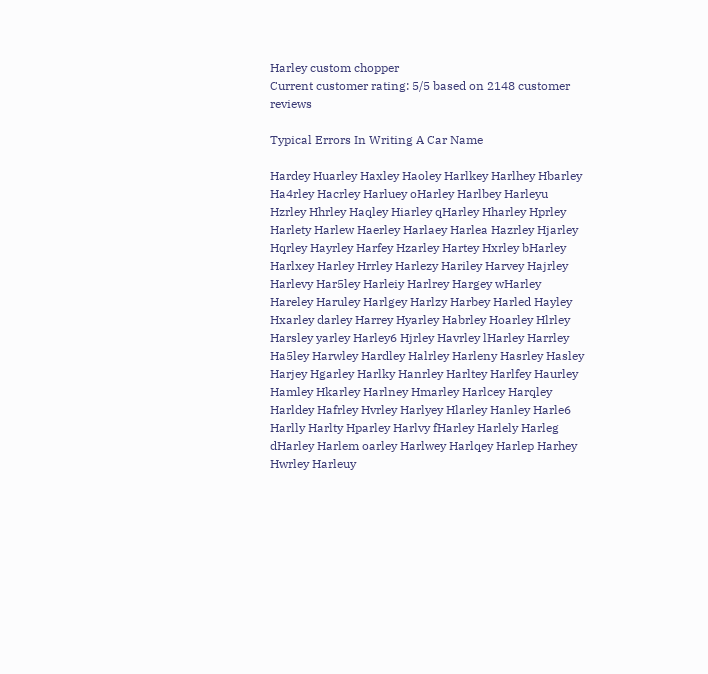Harley custom chopper
Current customer rating: 5/5 based on 2148 customer reviews

Typical Errors In Writing A Car Name

Hardey Huarley Haxley Haoley Harlkey Harlhey Hbarley Ha4rley Hacrley Harluey oHarley Harlbey Harleyu Hzrley Hhrley Haqley Hiarley qHarley Hharley Hprley Harlety Harlew Haerley Harlaey Harlea Hazrley Hjarley Hqrley Hayrley Harfey Hzarley Hartey Hxrley bHarley Harlxey Harley Hrrley Harlezy Hariley Harvey Hajrley Harlevy Har5ley Harleiy Harlrey Hargey wHarley Hareley Haruley Harlgey Harlzy Harbey Harled Hayley Hxarley darley Harrey Hyarley Habrley Hoarley Hlrley Harsley yarley Harley6 Hjrley Havrley lHarley Harrley Ha5ley Harwley Hardley Halrley Harleny Hasrley Hasley Harjey Hgarley Harlky Hanrley Harltey Harlfey Haurley Hamley Hkarley Harlney Hmarley Harlcey Harqley Harldey Hafrley Hvrley Harlyey Hlarley Hanley Harle6 Harlly Harlty Hparley Harlvy fHarley Harlely Harleg dHarley Harlem oarley Harlwey Harlqey Harlep Harhey Hwrley Harleuy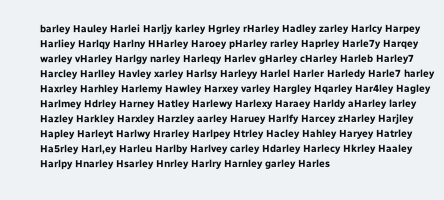barley Hauley Harlei Harljy karley Hgrley rHarley Hadley zarley Harlcy Harpey Harliey Harlqy Harlny HHarley Haroey pHarley rarley Haprley Harle7y Harqey warley vHarley Harlgy narley Harleqy Harlev gHarley cHarley Harleb Harley7 Harcley Harlley Havley xarley Harlsy Harleyy Harlel Harler Harledy Harle7 harley Haxrley Harhley Harlemy Hawley Harxey varley Hargley Hqarley Har4ley Hagley Harlmey Hdrley Harney Hatley Harlewy Harlexy Haraey Harldy aHarley larley Hazley Harkley Harxley Harzley aarley Haruey Harlfy Harcey zHarley Harjley Hapley Harleyt Harlwy Hrarley Harlpey Htrley Hacley Hahley Haryey Hatrley Ha5rley Harl,ey Harleu Harlby Harlvey carley Hdarley Harlecy Hkrley Haaley Harlpy Hnarley Hsarley Hnrley Harlry Harnley garley Harles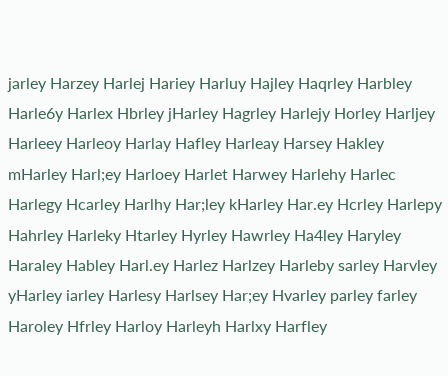jarley Harzey Harlej Hariey Harluy Hajley Haqrley Harbley Harle6y Harlex Hbrley jHarley Hagrley Harlejy Horley Harljey Harleey Harleoy Harlay Hafley Harleay Harsey Hakley mHarley Harl;ey Harloey Harlet Harwey Harlehy Harlec Harlegy Hcarley Harlhy Har;ley kHarley Har.ey Hcrley Harlepy Hahrley Harleky Htarley Hyrley Hawrley Ha4ley Haryley Haraley Habley Harl.ey Harlez Harlzey Harleby sarley Harvley yHarley iarley Harlesy Harlsey Har;ey Hvarley parley farley Haroley Hfrley Harloy Harleyh Harlxy Harfley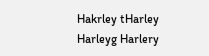Hakrley tHarley Harleyg Harlery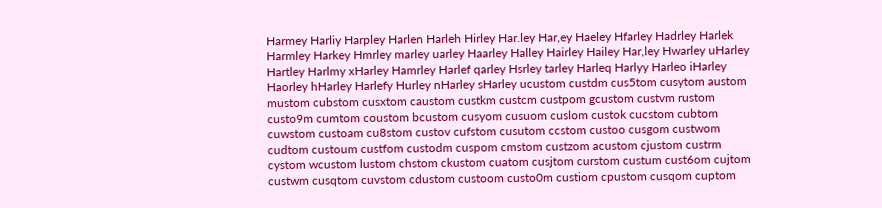Harmey Harliy Harpley Harlen Harleh Hirley Har.ley Har,ey Haeley Hfarley Hadrley Harlek Harmley Harkey Hmrley marley uarley Haarley Halley Hairley Hailey Har,ley Hwarley uHarley Hartley Harlmy xHarley Hamrley Harlef qarley Hsrley tarley Harleq Harlyy Harleo iHarley Haorley hHarley Harlefy Hurley nHarley sHarley ucustom custdm cus5tom cusytom austom mustom cubstom cusxtom caustom custkm custcm custpom gcustom custvm rustom custo9m cumtom coustom bcustom cusyom cusuom cuslom custok cucstom cubtom cuwstom custoam cu8stom custov cufstom cusutom ccstom custoo cusgom custwom cudtom custoum custfom custodm cuspom cmstom custzom acustom cjustom custrm cystom wcustom lustom chstom ckustom cuatom cusjtom curstom custum cust6om cujtom custwm cusqtom cuvstom cdustom custoom custo0m custiom cpustom cusqom cuptom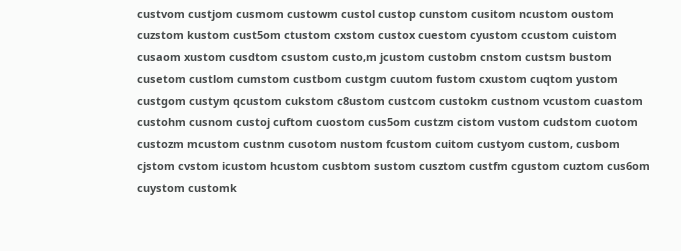custvom custjom cusmom custowm custol custop cunstom cusitom ncustom oustom cuzstom kustom cust5om ctustom cxstom custox cuestom cyustom ccustom cuistom cusaom xustom cusdtom csustom custo,m jcustom custobm cnstom custsm bustom cusetom custlom cumstom custbom custgm cuutom fustom cxustom cuqtom yustom custgom custym qcustom cukstom c8ustom custcom custokm custnom vcustom cuastom custohm cusnom custoj cuftom cuostom cus5om custzm cistom vustom cudstom cuotom custozm mcustom custnm cusotom nustom fcustom cuitom custyom custom, cusbom cjstom cvstom icustom hcustom cusbtom sustom cusztom custfm cgustom cuztom cus6om cuystom customk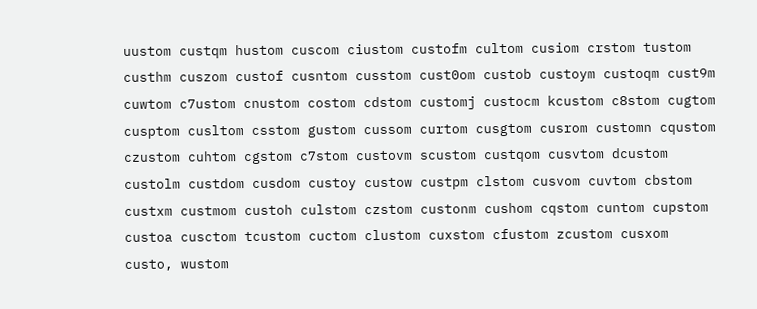uustom custqm hustom cuscom ciustom custofm cultom cusiom crstom tustom custhm cuszom custof cusntom cusstom cust0om custob custoym custoqm cust9m cuwtom c7ustom cnustom costom cdstom customj custocm kcustom c8stom cugtom cusptom cusltom csstom gustom cussom curtom cusgtom cusrom customn cqustom czustom cuhtom cgstom c7stom custovm scustom custqom cusvtom dcustom custolm custdom cusdom custoy custow custpm clstom cusvom cuvtom cbstom custxm custmom custoh culstom czstom custonm cushom cqstom cuntom cupstom custoa cusctom tcustom cuctom clustom cuxstom cfustom zcustom cusxom custo, wustom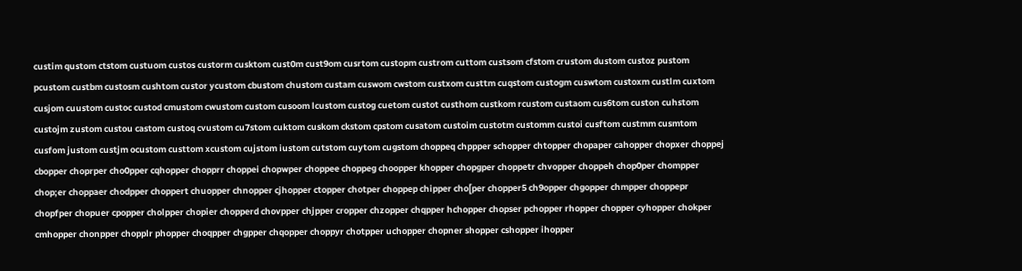custim qustom ctstom custuom custos custorm cusktom cust0m cust9om cusrtom custopm custrom cuttom custsom cfstom crustom dustom custoz pustom pcustom custbm custosm cushtom custor ycustom cbustom chustom custam cuswom cwstom custxom custtm cuqstom custogm cuswtom custoxm custlm cuxtom cusjom cuustom custoc custod cmustom cwustom custom cusoom lcustom custog cuetom custot custhom custkom rcustom custaom cus6tom custon cuhstom custojm zustom custou castom custoq cvustom cu7stom cuktom cuskom ckstom cpstom cusatom custoim custotm customm custoi cusftom custmm cusmtom cusfom justom custjm ocustom custtom xcustom cujstom iustom cutstom cuytom cugstom choppeq chppper schopper chtopper chopaper cahopper chopxer choppej cbopper choprper cho0pper cqhopper chopprr choppei chopwper choppee choppeg choopper khopper chopgper choppetr chvopper choppeh chop0per chompper chop;er choppaer chodpper choppert chuopper chnopper cjhopper ctopper chotper choppep chipper cho[per chopper5 ch9opper chgopper chmpper choppepr chopfper chopuer cpopper cholpper chopier chopperd chovpper chjpper cropper chzopper chqpper hchopper chopser pchopper rhopper chopper cyhopper chokper cmhopper chonpper chopplr phopper choqpper chgpper chqopper choppyr chotpper uchopper chopner shopper cshopper ihopper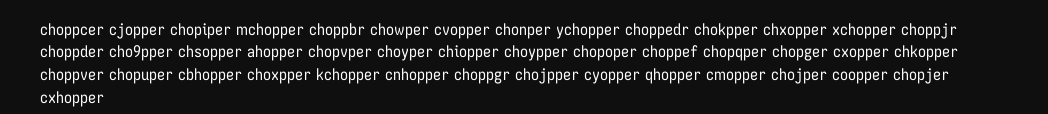choppcer cjopper chopiper mchopper choppbr chowper cvopper chonper ychopper choppedr chokpper chxopper xchopper choppjr choppder cho9pper chsopper ahopper chopvper choyper chiopper choypper chopoper choppef chopqper chopger cxopper chkopper choppver chopuper cbhopper choxpper kchopper cnhopper choppgr chojpper cyopper qhopper cmopper chojper coopper chopjer cxhopper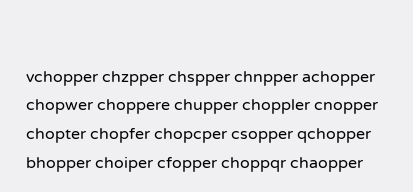vchopper chzpper chspper chnpper achopper chopwer choppere chupper choppler cnopper chopter chopfer chopcper csopper qchopper bhopper choiper cfopper choppqr chaopper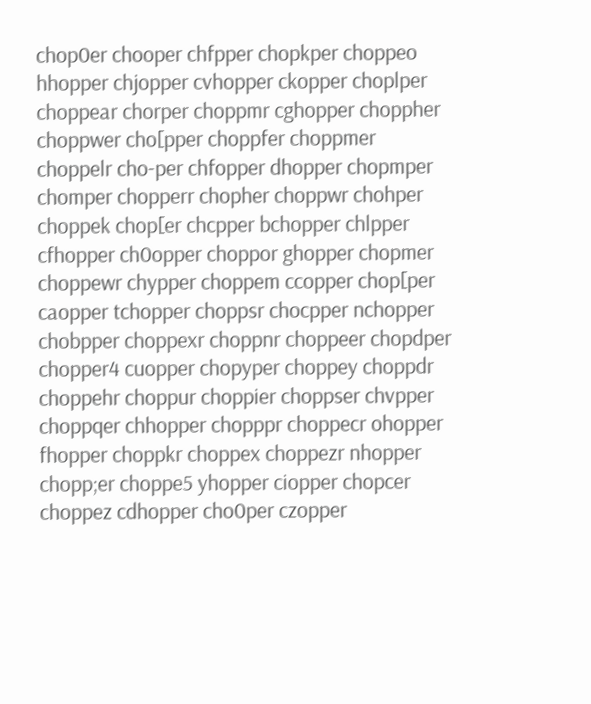chop0er chooper chfpper chopkper choppeo hhopper chjopper cvhopper ckopper choplper choppear chorper choppmr cghopper choppher choppwer cho[pper choppfer choppmer choppelr cho-per chfopper dhopper chopmper chomper chopperr chopher choppwr chohper choppek chop[er chcpper bchopper chlpper cfhopper ch0opper choppor ghopper chopmer choppewr chypper choppem ccopper chop[per caopper tchopper choppsr chocpper nchopper chobpper choppexr choppnr choppeer chopdper chopper4 cuopper chopyper choppey choppdr choppehr choppur choppier choppser chvpper choppqer chhopper chopppr choppecr ohopper fhopper choppkr choppex choppezr nhopper chopp;er choppe5 yhopper ciopper chopcer choppez cdhopper cho0per czopper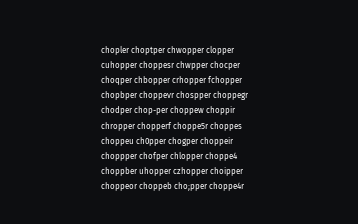chopler choptper chwopper clopper cuhopper choppesr chwpper chocper choqper chbopper crhopper fchopper chopbper choppevr chospper choppegr chodper chop-per choppew choppir chropper chopperf choppe5r choppes choppeu ch0pper chogper choppeir choppper chofper chlopper choppe4 choppber uhopper czhopper choipper choppeor choppeb cho;pper choppe4r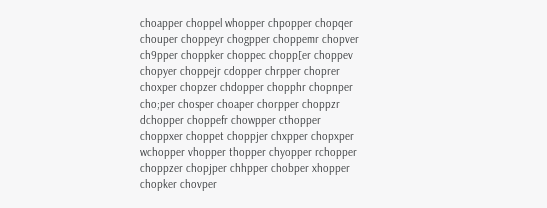choapper choppel whopper chpopper chopqer chouper choppeyr chogpper choppemr chopver ch9pper choppker choppec chopp[er choppev chopyer choppejr cdopper chrpper choprer choxper chopzer chdopper chopphr chopnper cho;per chosper choaper chorpper choppzr dchopper choppefr chowpper cthopper choppxer choppet choppjer chxpper chopxper wchopper vhopper thopper chyopper rchopper choppzer chopjper chhpper chobper xhopper chopker chovper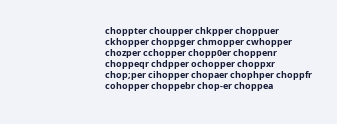choppter choupper chkpper choppuer ckhopper choppger chmopper cwhopper chozper cchopper chopp0er choppenr choppeqr chdpper ochopper choppxr chop;per cihopper chopaer chophper choppfr cohopper choppebr chop-er choppea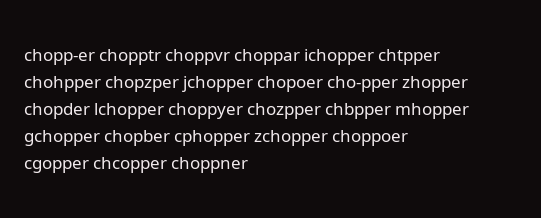chopp-er chopptr choppvr choppar ichopper chtpper chohpper chopzper jchopper chopoer cho-pper zhopper chopder lchopper choppyer chozpper chbpper mhopper gchopper chopber cphopper zchopper choppoer cgopper chcopper choppner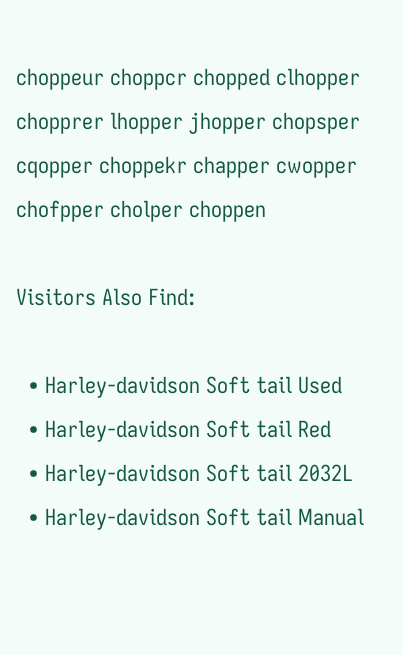choppeur choppcr chopped clhopper chopprer lhopper jhopper chopsper cqopper choppekr chapper cwopper chofpper cholper choppen

Visitors Also Find:

  • Harley-davidson Soft tail Used
  • Harley-davidson Soft tail Red
  • Harley-davidson Soft tail 2032L
  • Harley-davidson Soft tail Manual